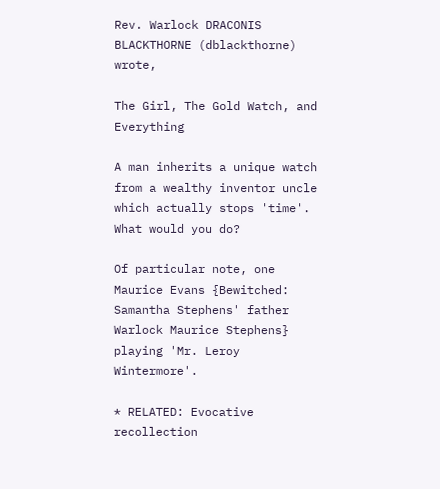Rev. Warlock DRACONIS BLACKTHORNE (dblackthorne) wrote,

The Girl, The Gold Watch, and Everything

A man inherits a unique watch from a wealthy inventor uncle which actually stops 'time'. What would you do?

Of particular note, one Maurice Evans {Bewitched: Samantha Stephens' father Warlock Maurice Stephens} playing 'Mr. Leroy Wintermore'.

* RELATED: Evocative recollection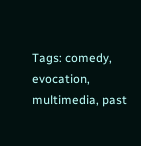Tags: comedy, evocation, multimedia, past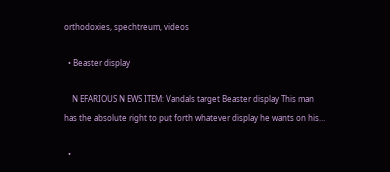orthodoxies, spechtreum, videos

  • Beaster display

    N EFARIOUS N EWS ITEM: Vandals target Beaster display This man has the absolute right to put forth whatever display he wants on his…

  •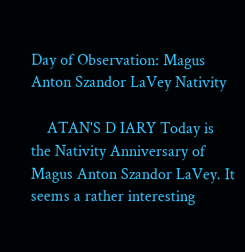Day of Observation: Magus Anton Szandor LaVey Nativity

    ATAN'S D IARY Today is the Nativity Anniversary of Magus Anton Szandor LaVey. It seems a rather interesting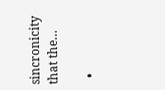sincronicity that the…

  •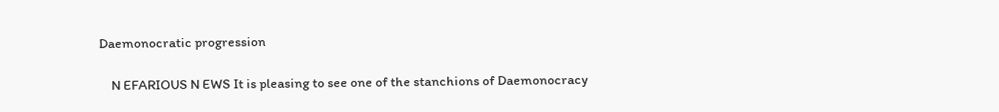Daemonocratic progression

    N EFARIOUS N EWS It is pleasing to see one of the stanchions of Daemonocracy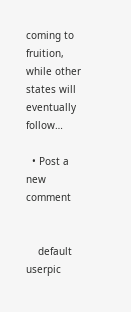coming to fruition, while other states will eventually follow…

  • Post a new comment


    default userpic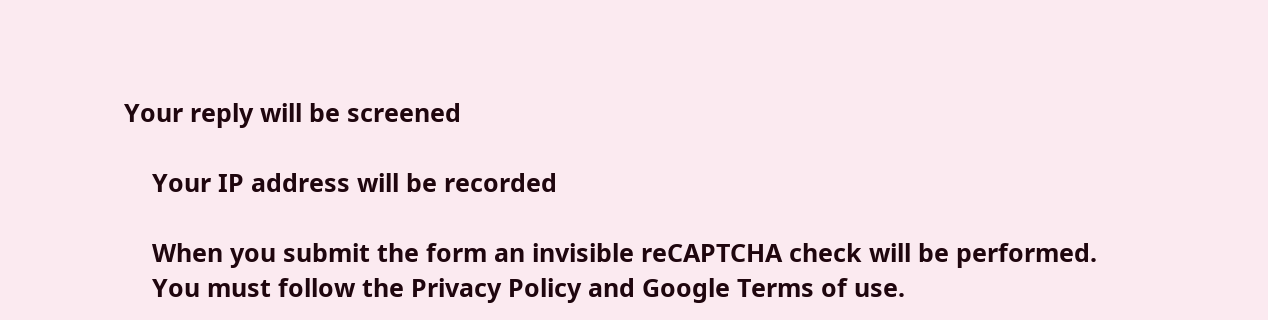Your reply will be screened

    Your IP address will be recorded

    When you submit the form an invisible reCAPTCHA check will be performed.
    You must follow the Privacy Policy and Google Terms of use.